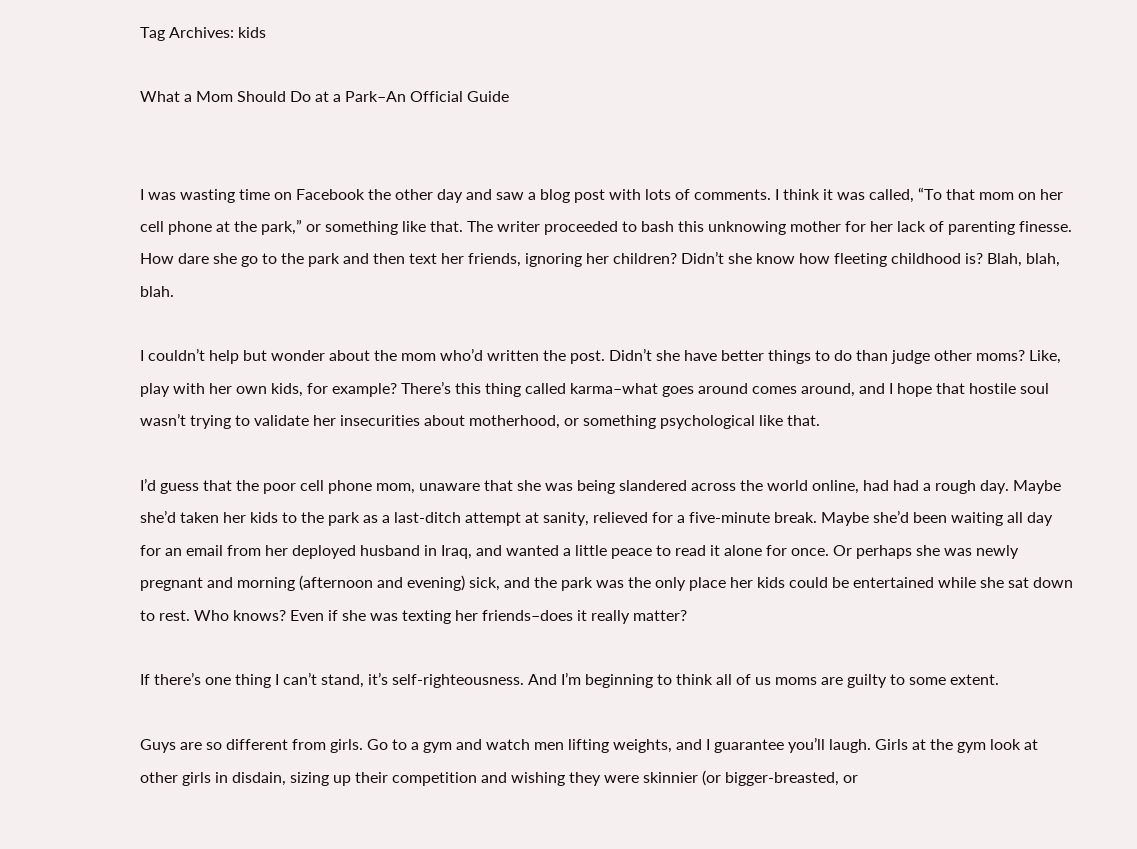Tag Archives: kids

What a Mom Should Do at a Park–An Official Guide


I was wasting time on Facebook the other day and saw a blog post with lots of comments. I think it was called, “To that mom on her cell phone at the park,” or something like that. The writer proceeded to bash this unknowing mother for her lack of parenting finesse. How dare she go to the park and then text her friends, ignoring her children? Didn’t she know how fleeting childhood is? Blah, blah, blah.

I couldn’t help but wonder about the mom who’d written the post. Didn’t she have better things to do than judge other moms? Like, play with her own kids, for example? There’s this thing called karma–what goes around comes around, and I hope that hostile soul wasn’t trying to validate her insecurities about motherhood, or something psychological like that.

I’d guess that the poor cell phone mom, unaware that she was being slandered across the world online, had had a rough day. Maybe she’d taken her kids to the park as a last-ditch attempt at sanity, relieved for a five-minute break. Maybe she’d been waiting all day for an email from her deployed husband in Iraq, and wanted a little peace to read it alone for once. Or perhaps she was newly pregnant and morning (afternoon and evening) sick, and the park was the only place her kids could be entertained while she sat down to rest. Who knows? Even if she was texting her friends–does it really matter?

If there’s one thing I can’t stand, it’s self-righteousness. And I’m beginning to think all of us moms are guilty to some extent.

Guys are so different from girls. Go to a gym and watch men lifting weights, and I guarantee you’ll laugh. Girls at the gym look at other girls in disdain, sizing up their competition and wishing they were skinnier (or bigger-breasted, or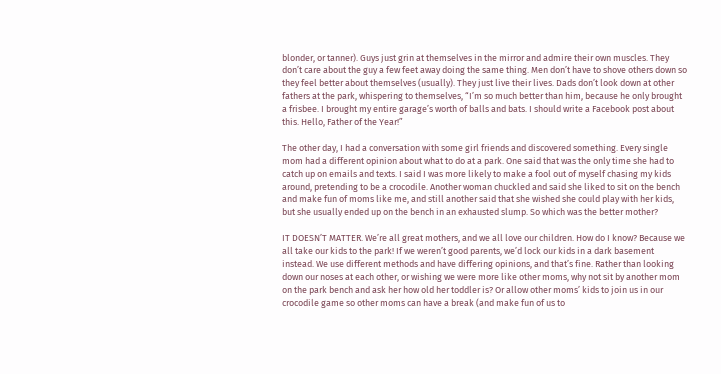blonder, or tanner). Guys just grin at themselves in the mirror and admire their own muscles. They don’t care about the guy a few feet away doing the same thing. Men don’t have to shove others down so they feel better about themselves (usually). They just live their lives. Dads don’t look down at other fathers at the park, whispering to themselves, “I’m so much better than him, because he only brought a frisbee. I brought my entire garage’s worth of balls and bats. I should write a Facebook post about this. Hello, Father of the Year!”

The other day, I had a conversation with some girl friends and discovered something. Every single mom had a different opinion about what to do at a park. One said that was the only time she had to catch up on emails and texts. I said I was more likely to make a fool out of myself chasing my kids around, pretending to be a crocodile. Another woman chuckled and said she liked to sit on the bench and make fun of moms like me, and still another said that she wished she could play with her kids, but she usually ended up on the bench in an exhausted slump. So which was the better mother?

IT DOESN’T MATTER. We’re all great mothers, and we all love our children. How do I know? Because we all take our kids to the park! If we weren’t good parents, we’d lock our kids in a dark basement instead. We use different methods and have differing opinions, and that’s fine. Rather than looking down our noses at each other, or wishing we were more like other moms, why not sit by another mom on the park bench and ask her how old her toddler is? Or allow other moms’ kids to join us in our crocodile game so other moms can have a break (and make fun of us to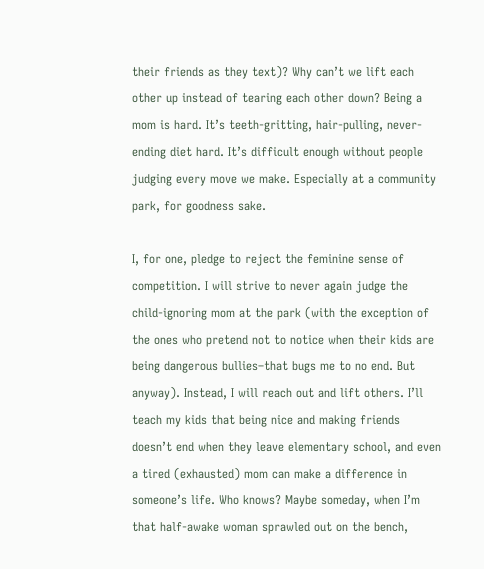their friends as they text)? Why can’t we lift each other up instead of tearing each other down? Being a mom is hard. It’s teeth-gritting, hair-pulling, never-ending diet hard. It’s difficult enough without people judging every move we make. Especially at a community park, for goodness sake.

I, for one, pledge to reject the feminine sense of competition. I will strive to never again judge the child-ignoring mom at the park (with the exception of the ones who pretend not to notice when their kids are being dangerous bullies–that bugs me to no end. But anyway). Instead, I will reach out and lift others. I’ll teach my kids that being nice and making friends doesn’t end when they leave elementary school, and even a tired (exhausted) mom can make a difference in someone’s life. Who knows? Maybe someday, when I’m that half-awake woman sprawled out on the bench,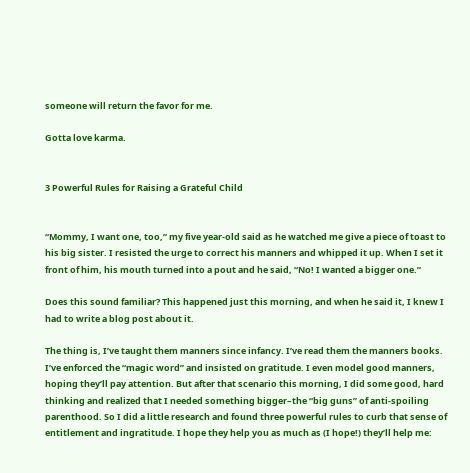someone will return the favor for me.

Gotta love karma.


3 Powerful Rules for Raising a Grateful Child


“Mommy, I want one, too,” my five year-old said as he watched me give a piece of toast to his big sister. I resisted the urge to correct his manners and whipped it up. When I set it front of him, his mouth turned into a pout and he said, “No! I wanted a bigger one.”

Does this sound familiar? This happened just this morning, and when he said it, I knew I had to write a blog post about it.

The thing is, I’ve taught them manners since infancy. I’ve read them the manners books. I’ve enforced the “magic word” and insisted on gratitude. I even model good manners, hoping they’ll pay attention. But after that scenario this morning, I did some good, hard thinking and realized that I needed something bigger–the “big guns” of anti-spoiling parenthood. So I did a little research and found three powerful rules to curb that sense of entitlement and ingratitude. I hope they help you as much as (I hope!) they’ll help me: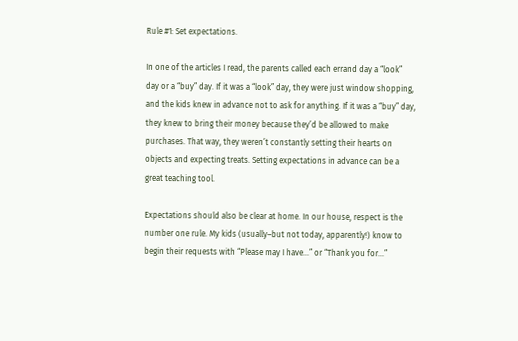Rule #1: Set expectations.

In one of the articles I read, the parents called each errand day a “look” day or a “buy” day. If it was a “look” day, they were just window shopping, and the kids knew in advance not to ask for anything. If it was a “buy” day, they knew to bring their money because they’d be allowed to make purchases. That way, they weren’t constantly setting their hearts on objects and expecting treats. Setting expectations in advance can be a great teaching tool.

Expectations should also be clear at home. In our house, respect is the number one rule. My kids (usually–but not today, apparently!) know to begin their requests with “Please may I have…” or “Thank you for…”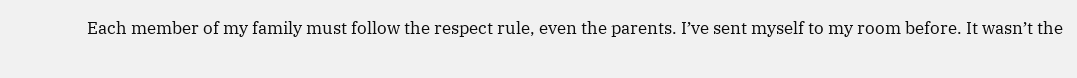Each member of my family must follow the respect rule, even the parents. I’ve sent myself to my room before. It wasn’t the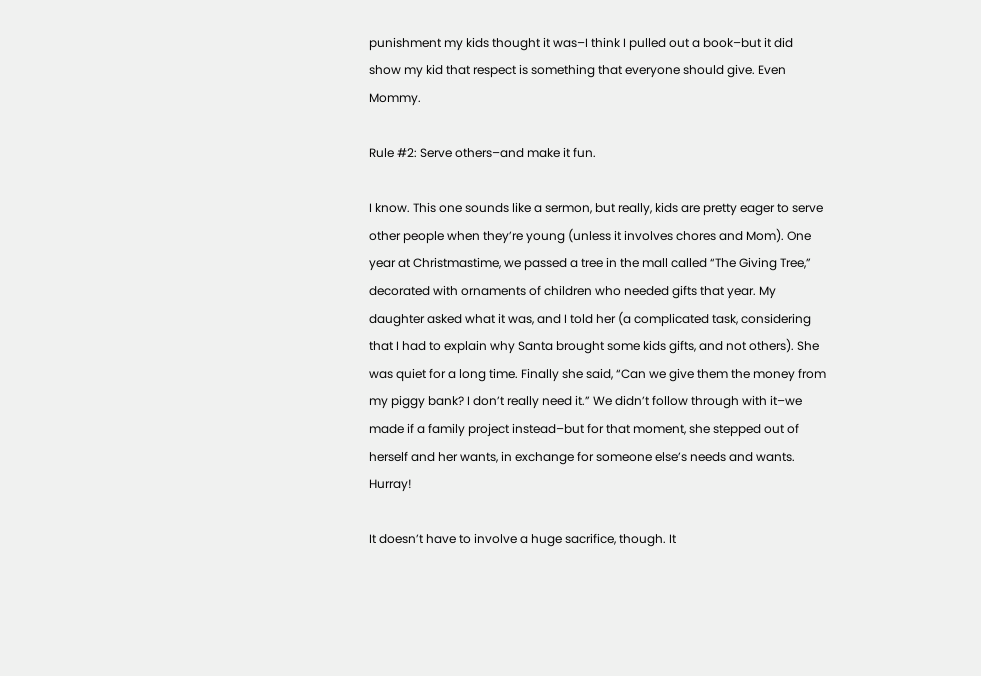punishment my kids thought it was–I think I pulled out a book–but it did show my kid that respect is something that everyone should give. Even Mommy.

Rule #2: Serve others–and make it fun.

I know. This one sounds like a sermon, but really, kids are pretty eager to serve other people when they’re young (unless it involves chores and Mom). One year at Christmastime, we passed a tree in the mall called “The Giving Tree,” decorated with ornaments of children who needed gifts that year. My daughter asked what it was, and I told her (a complicated task, considering that I had to explain why Santa brought some kids gifts, and not others). She was quiet for a long time. Finally she said, “Can we give them the money from my piggy bank? I don’t really need it.” We didn’t follow through with it–we made if a family project instead–but for that moment, she stepped out of herself and her wants, in exchange for someone else’s needs and wants. Hurray!

It doesn’t have to involve a huge sacrifice, though. It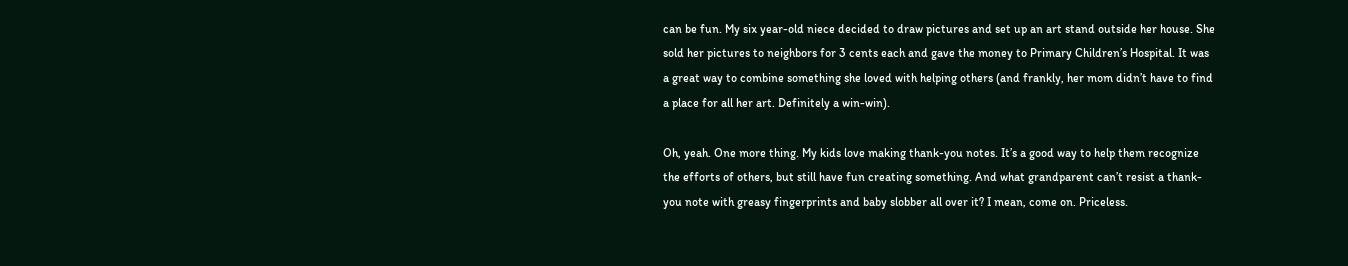can be fun. My six year-old niece decided to draw pictures and set up an art stand outside her house. She sold her pictures to neighbors for 3 cents each and gave the money to Primary Children’s Hospital. It was a great way to combine something she loved with helping others (and frankly, her mom didn’t have to find a place for all her art. Definitely a win-win).

Oh, yeah. One more thing. My kids love making thank-you notes. It’s a good way to help them recognize the efforts of others, but still have fun creating something. And what grandparent can’t resist a thank-you note with greasy fingerprints and baby slobber all over it? I mean, come on. Priceless.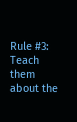Rule #3: Teach them about the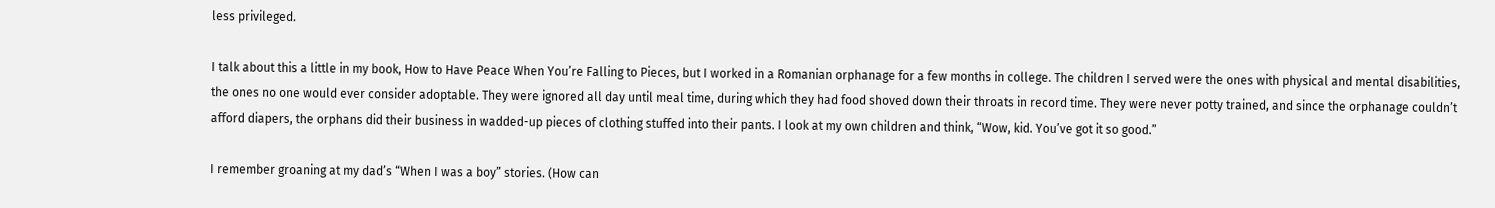less privileged.

I talk about this a little in my book, How to Have Peace When You’re Falling to Pieces, but I worked in a Romanian orphanage for a few months in college. The children I served were the ones with physical and mental disabilities, the ones no one would ever consider adoptable. They were ignored all day until meal time, during which they had food shoved down their throats in record time. They were never potty trained, and since the orphanage couldn’t afford diapers, the orphans did their business in wadded-up pieces of clothing stuffed into their pants. I look at my own children and think, “Wow, kid. You’ve got it so good.”

I remember groaning at my dad’s “When I was a boy” stories. (How can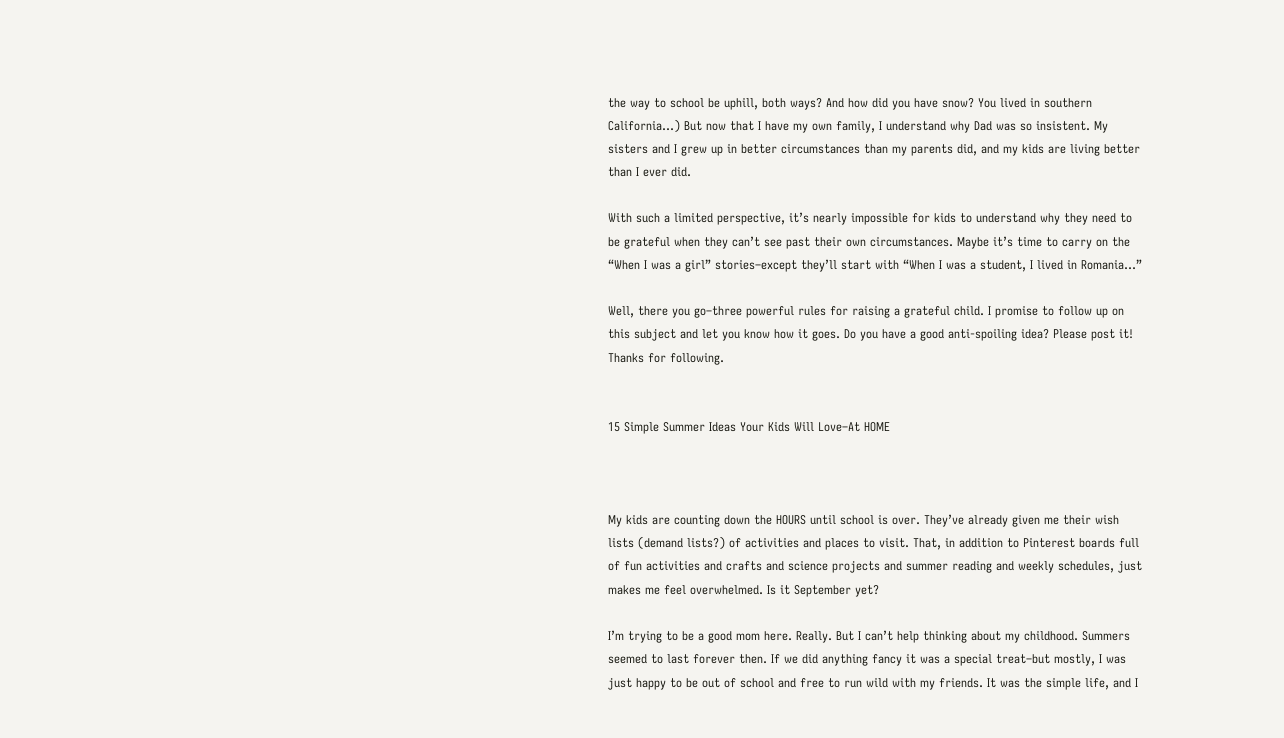the way to school be uphill, both ways? And how did you have snow? You lived in southern California…) But now that I have my own family, I understand why Dad was so insistent. My sisters and I grew up in better circumstances than my parents did, and my kids are living better than I ever did.

With such a limited perspective, it’s nearly impossible for kids to understand why they need to be grateful when they can’t see past their own circumstances. Maybe it’s time to carry on the “When I was a girl” stories–except they’ll start with “When I was a student, I lived in Romania…”

Well, there you go–three powerful rules for raising a grateful child. I promise to follow up on this subject and let you know how it goes. Do you have a good anti-spoiling idea? Please post it! Thanks for following.


15 Simple Summer Ideas Your Kids Will Love–At HOME



My kids are counting down the HOURS until school is over. They’ve already given me their wish lists (demand lists?) of activities and places to visit. That, in addition to Pinterest boards full of fun activities and crafts and science projects and summer reading and weekly schedules, just makes me feel overwhelmed. Is it September yet?

I’m trying to be a good mom here. Really. But I can’t help thinking about my childhood. Summers seemed to last forever then. If we did anything fancy it was a special treat–but mostly, I was just happy to be out of school and free to run wild with my friends. It was the simple life, and I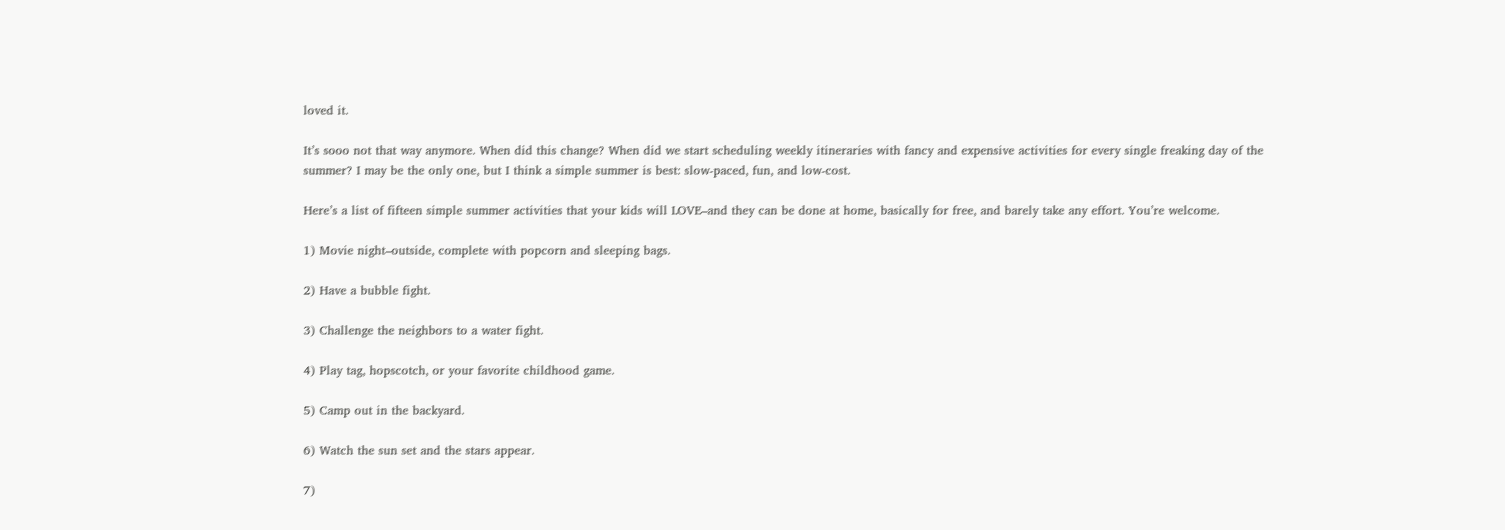loved it.

It’s sooo not that way anymore. When did this change? When did we start scheduling weekly itineraries with fancy and expensive activities for every single freaking day of the summer? I may be the only one, but I think a simple summer is best: slow-paced, fun, and low-cost.

Here’s a list of fifteen simple summer activities that your kids will LOVE–and they can be done at home, basically for free, and barely take any effort. You’re welcome.

1) Movie night–outside, complete with popcorn and sleeping bags.

2) Have a bubble fight.

3) Challenge the neighbors to a water fight.

4) Play tag, hopscotch, or your favorite childhood game.

5) Camp out in the backyard.

6) Watch the sun set and the stars appear.

7)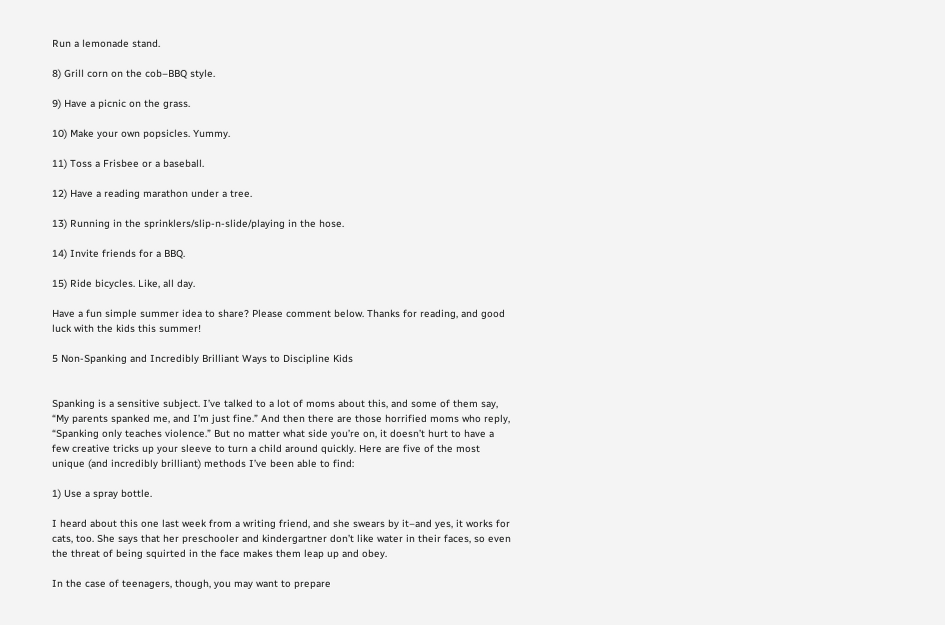Run a lemonade stand.

8) Grill corn on the cob–BBQ style.

9) Have a picnic on the grass.

10) Make your own popsicles. Yummy.

11) Toss a Frisbee or a baseball.

12) Have a reading marathon under a tree.

13) Running in the sprinklers/slip-n-slide/playing in the hose.

14) Invite friends for a BBQ.

15) Ride bicycles. Like, all day.

Have a fun simple summer idea to share? Please comment below. Thanks for reading, and good luck with the kids this summer!

5 Non-Spanking and Incredibly Brilliant Ways to Discipline Kids


Spanking is a sensitive subject. I’ve talked to a lot of moms about this, and some of them say, “My parents spanked me, and I’m just fine.” And then there are those horrified moms who reply, “Spanking only teaches violence.” But no matter what side you’re on, it doesn’t hurt to have a few creative tricks up your sleeve to turn a child around quickly. Here are five of the most unique (and incredibly brilliant) methods I’ve been able to find:

1) Use a spray bottle.

I heard about this one last week from a writing friend, and she swears by it–and yes, it works for cats, too. She says that her preschooler and kindergartner don’t like water in their faces, so even the threat of being squirted in the face makes them leap up and obey.

In the case of teenagers, though, you may want to prepare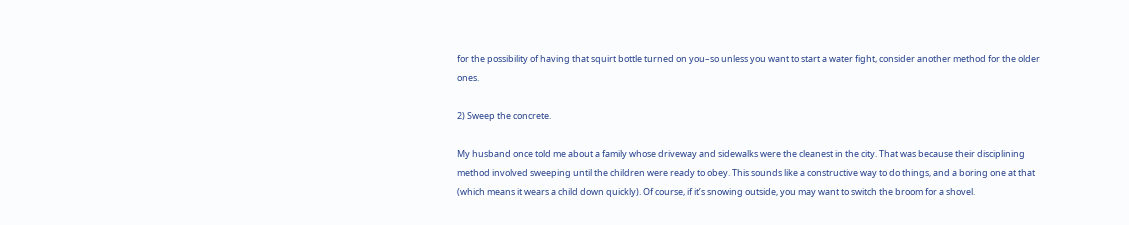for the possibility of having that squirt bottle turned on you–so unless you want to start a water fight, consider another method for the older ones.

2) Sweep the concrete.

My husband once told me about a family whose driveway and sidewalks were the cleanest in the city. That was because their disciplining method involved sweeping until the children were ready to obey. This sounds like a constructive way to do things, and a boring one at that (which means it wears a child down quickly). Of course, if it’s snowing outside, you may want to switch the broom for a shovel.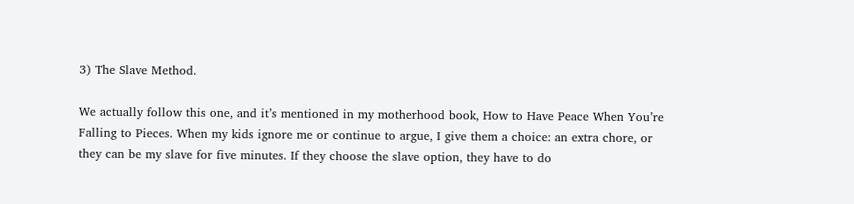3) The Slave Method.

We actually follow this one, and it’s mentioned in my motherhood book, How to Have Peace When You’re Falling to Pieces. When my kids ignore me or continue to argue, I give them a choice: an extra chore, or they can be my slave for five minutes. If they choose the slave option, they have to do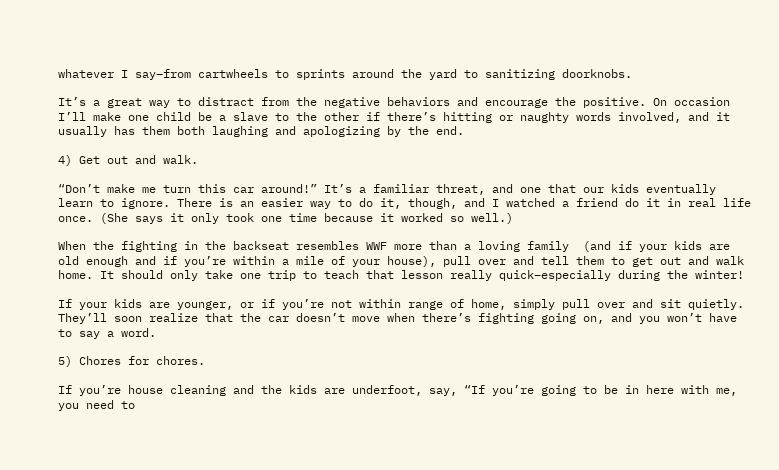whatever I say–from cartwheels to sprints around the yard to sanitizing doorknobs.

It’s a great way to distract from the negative behaviors and encourage the positive. On occasion I’ll make one child be a slave to the other if there’s hitting or naughty words involved, and it usually has them both laughing and apologizing by the end.

4) Get out and walk.

“Don’t make me turn this car around!” It’s a familiar threat, and one that our kids eventually learn to ignore. There is an easier way to do it, though, and I watched a friend do it in real life once. (She says it only took one time because it worked so well.)

When the fighting in the backseat resembles WWF more than a loving family  (and if your kids are old enough and if you’re within a mile of your house), pull over and tell them to get out and walk home. It should only take one trip to teach that lesson really quick–especially during the winter!

If your kids are younger, or if you’re not within range of home, simply pull over and sit quietly. They’ll soon realize that the car doesn’t move when there’s fighting going on, and you won’t have to say a word.

5) Chores for chores.

If you’re house cleaning and the kids are underfoot, say, “If you’re going to be in here with me, you need to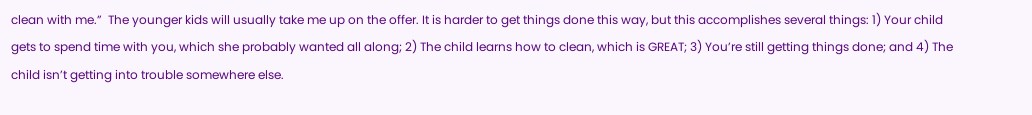clean with me.”  The younger kids will usually take me up on the offer. It is harder to get things done this way, but this accomplishes several things: 1) Your child gets to spend time with you, which she probably wanted all along; 2) The child learns how to clean, which is GREAT; 3) You’re still getting things done; and 4) The child isn’t getting into trouble somewhere else.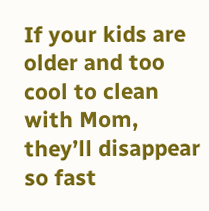If your kids are older and too cool to clean with Mom, they’ll disappear so fast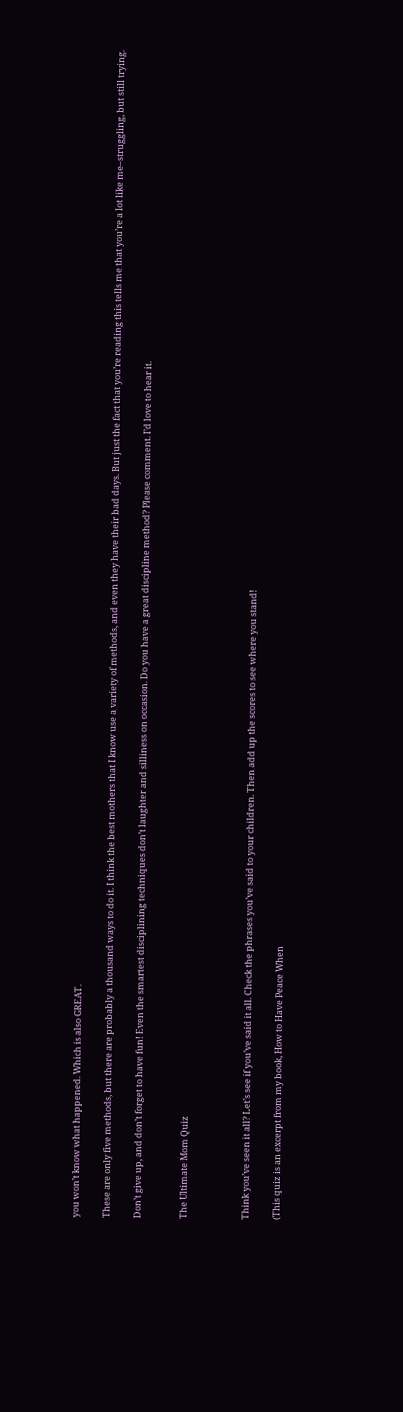you won’t know what happened. Which is also GREAT.

These are only five methods, but there are probably a thousand ways to do it. I think the best mothers that I know use a variety of methods, and even they have their bad days. But just the fact that you’re reading this tells me that you’re a lot like me–struggling, but still trying.

Don’t give up, and don’t forget to have fun! Even the smartest disciplining techniques don’t laughter and silliness on occasion. Do you have a great discipline method? Please comment. I’d love to hear it.


The Ultimate Mom Quiz



Think you’ve seen it all? Let’s see if you’ve said it all. Check the phrases you’ve said to your children. Then add up the scores to see where you stand!

(This quiz is an excerpt from my book, How to Have Peace When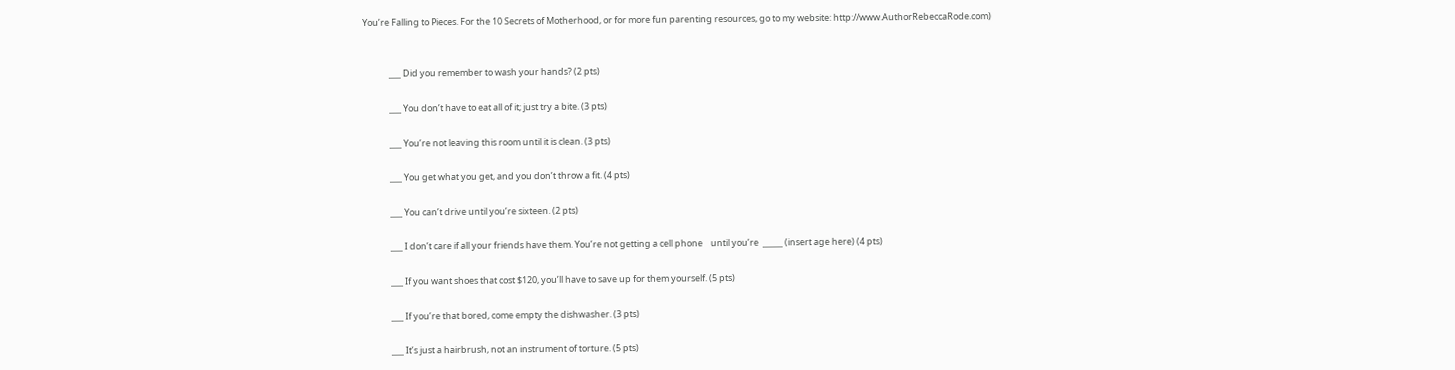You’re Falling to Pieces. For the 10 Secrets of Motherhood, or for more fun parenting resources, go to my website: http://www.AuthorRebeccaRode.com)


             ___ Did you remember to wash your hands? (2 pts)

             ___ You don’t have to eat all of it; just try a bite. (3 pts)

             ___ You’re not leaving this room until it is clean. (3 pts)

             ___ You get what you get, and you don’t throw a fit. (4 pts)

             ___ You can’t drive until you’re sixteen. (2 pts)

             ___ I don’t care if all your friends have them. You’re not getting a cell phone    until you’re  _____ (insert age here) (4 pts)

             ___ If you want shoes that cost $120, you’ll have to save up for them yourself. (5 pts)

             ___ If you’re that bored, come empty the dishwasher. (3 pts)

             ___ It’s just a hairbrush, not an instrument of torture. (5 pts)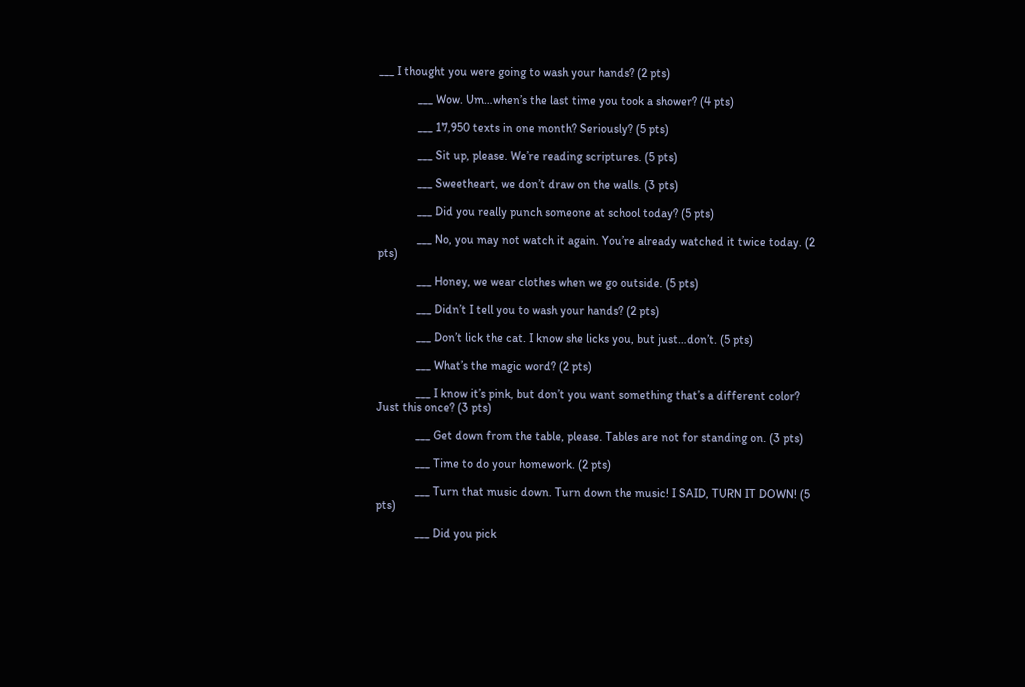___ I thought you were going to wash your hands? (2 pts)

             ___ Wow. Um…when’s the last time you took a shower? (4 pts)

             ___ 17,950 texts in one month? Seriously? (5 pts)

             ___ Sit up, please. We’re reading scriptures. (5 pts)

             ___ Sweetheart, we don’t draw on the walls. (3 pts)

             ___ Did you really punch someone at school today? (5 pts)

             ___ No, you may not watch it again. You’re already watched it twice today. (2 pts)

             ___ Honey, we wear clothes when we go outside. (5 pts)

             ___ Didn’t I tell you to wash your hands? (2 pts)

             ___ Don’t lick the cat. I know she licks you, but just…don’t. (5 pts)

             ___ What’s the magic word? (2 pts)

             ___ I know it’s pink, but don’t you want something that’s a different color? Just this once? (3 pts)

             ___ Get down from the table, please. Tables are not for standing on. (3 pts)

             ___ Time to do your homework. (2 pts)

             ___ Turn that music down. Turn down the music! I SAID, TURN IT DOWN! (5 pts)

             ___ Did you pick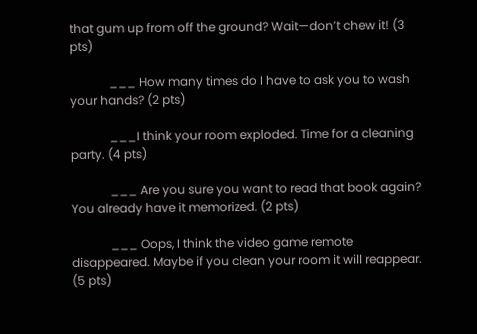that gum up from off the ground? Wait—don’t chew it! (3 pts)

             ___ How many times do I have to ask you to wash your hands? (2 pts)

             ___I think your room exploded. Time for a cleaning party. (4 pts)

             ___ Are you sure you want to read that book again? You already have it memorized. (2 pts)

             ___ Oops, I think the video game remote disappeared. Maybe if you clean your room it will reappear. (5 pts)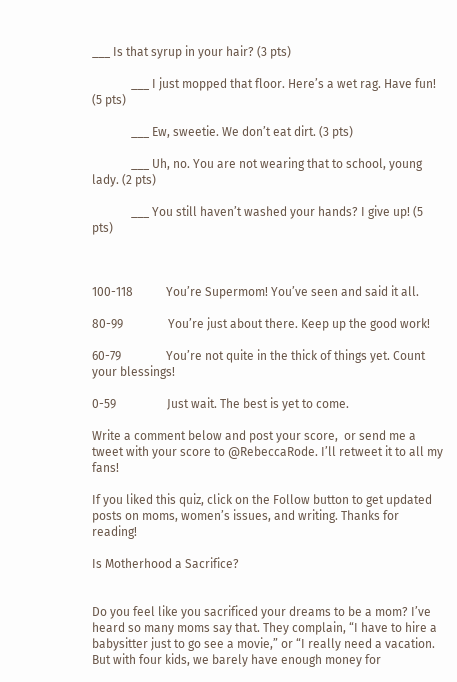___ Is that syrup in your hair? (3 pts)

             ___ I just mopped that floor. Here’s a wet rag. Have fun! (5 pts)

             ___ Ew, sweetie. We don’t eat dirt. (3 pts)

             ___ Uh, no. You are not wearing that to school, young lady. (2 pts)

             ___ You still haven’t washed your hands? I give up! (5 pts)



100-118           You’re Supermom! You’ve seen and said it all.

80-99               You’re just about there. Keep up the good work!

60-79               You’re not quite in the thick of things yet. Count your blessings!

0-59                 Just wait. The best is yet to come.

Write a comment below and post your score,  or send me a tweet with your score to @RebeccaRode. I’ll retweet it to all my fans!

If you liked this quiz, click on the Follow button to get updated posts on moms, women’s issues, and writing. Thanks for reading!

Is Motherhood a Sacrifice?


Do you feel like you sacrificed your dreams to be a mom? I’ve heard so many moms say that. They complain, “I have to hire a babysitter just to go see a movie,” or “I really need a vacation. But with four kids, we barely have enough money for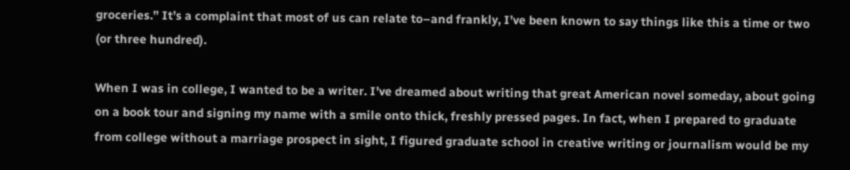groceries.” It’s a complaint that most of us can relate to–and frankly, I’ve been known to say things like this a time or two (or three hundred).

When I was in college, I wanted to be a writer. I’ve dreamed about writing that great American novel someday, about going on a book tour and signing my name with a smile onto thick, freshly pressed pages. In fact, when I prepared to graduate from college without a marriage prospect in sight, I figured graduate school in creative writing or journalism would be my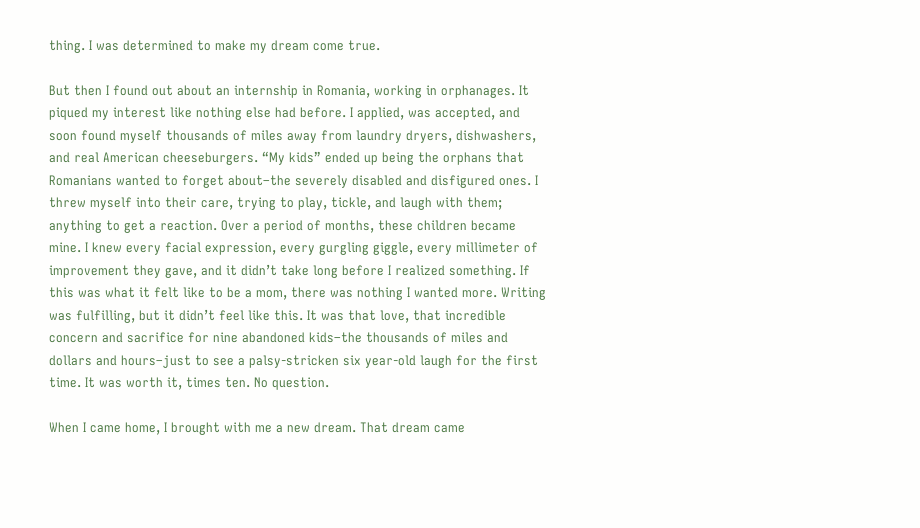thing. I was determined to make my dream come true.

But then I found out about an internship in Romania, working in orphanages. It piqued my interest like nothing else had before. I applied, was accepted, and soon found myself thousands of miles away from laundry dryers, dishwashers, and real American cheeseburgers. “My kids” ended up being the orphans that Romanians wanted to forget about–the severely disabled and disfigured ones. I threw myself into their care, trying to play, tickle, and laugh with them; anything to get a reaction. Over a period of months, these children became mine. I knew every facial expression, every gurgling giggle, every millimeter of improvement they gave, and it didn’t take long before I realized something. If this was what it felt like to be a mom, there was nothing I wanted more. Writing was fulfilling, but it didn’t feel like this. It was that love, that incredible concern and sacrifice for nine abandoned kids–the thousands of miles and dollars and hours–just to see a palsy-stricken six year-old laugh for the first time. It was worth it, times ten. No question.

When I came home, I brought with me a new dream. That dream came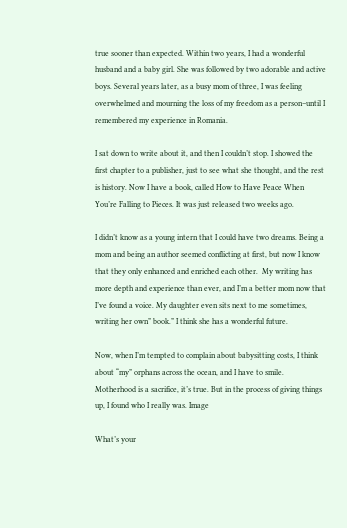true sooner than expected. Within two years, I had a wonderful husband and a baby girl. She was followed by two adorable and active boys. Several years later, as a busy mom of three, I was feeling overwhelmed and mourning the loss of my freedom as a person–until I remembered my experience in Romania.

I sat down to write about it, and then I couldn’t stop. I showed the first chapter to a publisher, just to see what she thought, and the rest is history. Now I have a book, called How to Have Peace When You’re Falling to Pieces. It was just released two weeks ago.

I didn’t know as a young intern that I could have two dreams. Being a mom and being an author seemed conflicting at first, but now I know that they only enhanced and enriched each other.  My writing has more depth and experience than ever, and I’m a better mom now that I’ve found a voice. My daughter even sits next to me sometimes, writing her own” book.” I think she has a wonderful future.

Now, when I’m tempted to complain about babysitting costs, I think about “my” orphans across the ocean, and I have to smile. Motherhood is a sacrifice, it’s true. But in the process of giving things up, I found who I really was. Image

What’s your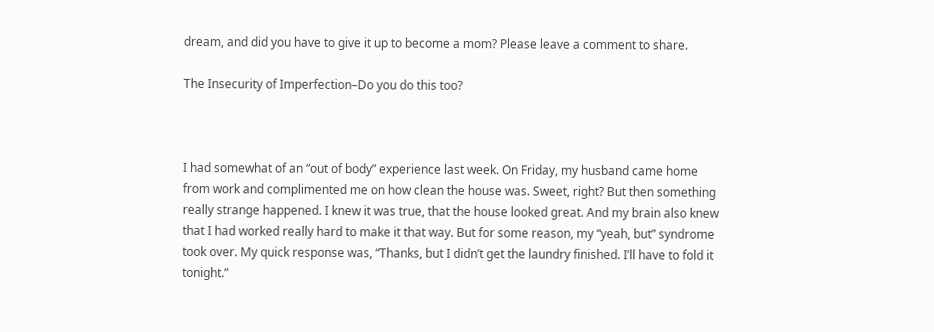dream, and did you have to give it up to become a mom? Please leave a comment to share.

The Insecurity of Imperfection–Do you do this too?



I had somewhat of an “out of body” experience last week. On Friday, my husband came home from work and complimented me on how clean the house was. Sweet, right? But then something really strange happened. I knew it was true, that the house looked great. And my brain also knew that I had worked really hard to make it that way. But for some reason, my “yeah, but” syndrome took over. My quick response was, “Thanks, but I didn’t get the laundry finished. I’ll have to fold it tonight.”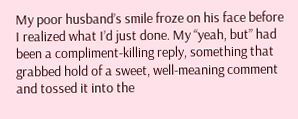My poor husband’s smile froze on his face before I realized what I’d just done. My “yeah, but” had been a compliment-killing reply, something that grabbed hold of a sweet, well-meaning comment and tossed it into the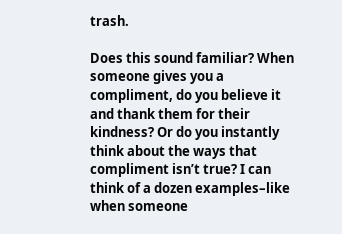trash.

Does this sound familiar? When someone gives you a compliment, do you believe it and thank them for their kindness? Or do you instantly think about the ways that compliment isn’t true? I can think of a dozen examples–like when someone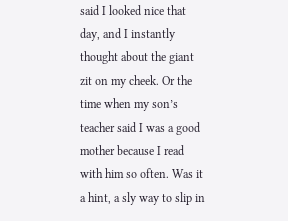said I looked nice that day, and I instantly thought about the giant zit on my cheek. Or the time when my son’s teacher said I was a good mother because I read with him so often. Was it a hint, a sly way to slip in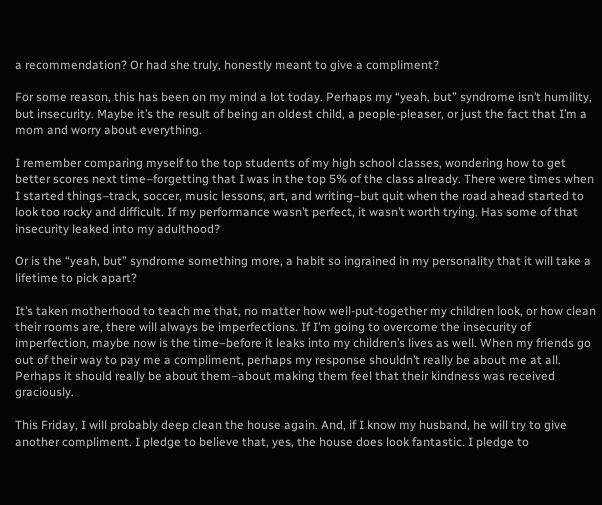a recommendation? Or had she truly, honestly meant to give a compliment?

For some reason, this has been on my mind a lot today. Perhaps my “yeah, but” syndrome isn’t humility, but insecurity. Maybe it’s the result of being an oldest child, a people-pleaser, or just the fact that I’m a mom and worry about everything.

I remember comparing myself to the top students of my high school classes, wondering how to get better scores next time–forgetting that I was in the top 5% of the class already. There were times when I started things–track, soccer, music lessons, art, and writing–but quit when the road ahead started to look too rocky and difficult. If my performance wasn’t perfect, it wasn’t worth trying. Has some of that insecurity leaked into my adulthood?

Or is the “yeah, but” syndrome something more, a habit so ingrained in my personality that it will take a lifetime to pick apart?

It’s taken motherhood to teach me that, no matter how well-put-together my children look, or how clean their rooms are, there will always be imperfections. If I’m going to overcome the insecurity of imperfection, maybe now is the time–before it leaks into my children’s lives as well. When my friends go out of their way to pay me a compliment, perhaps my response shouldn’t really be about me at all. Perhaps it should really be about them–about making them feel that their kindness was received graciously.

This Friday, I will probably deep clean the house again. And, if I know my husband, he will try to give another compliment. I pledge to believe that, yes, the house does look fantastic. I pledge to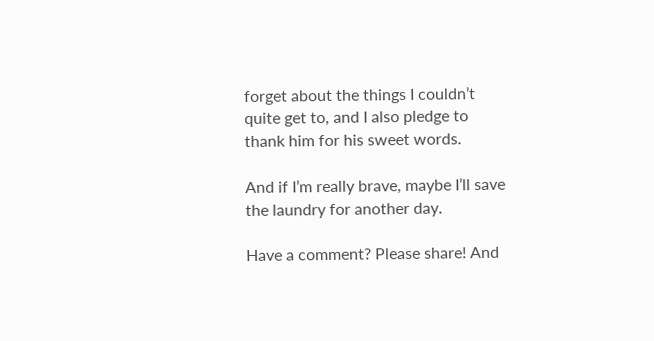forget about the things I couldn’t quite get to, and I also pledge to thank him for his sweet words.

And if I’m really brave, maybe I’ll save the laundry for another day.

Have a comment? Please share! And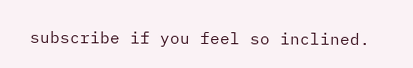subscribe if you feel so inclined.